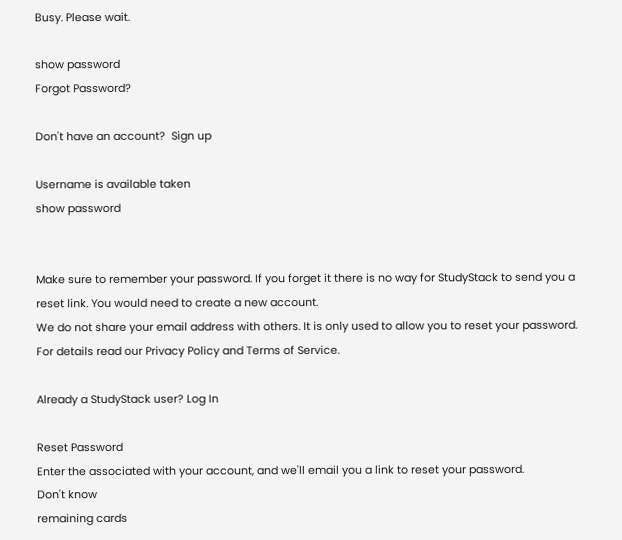Busy. Please wait.

show password
Forgot Password?

Don't have an account?  Sign up

Username is available taken
show password


Make sure to remember your password. If you forget it there is no way for StudyStack to send you a reset link. You would need to create a new account.
We do not share your email address with others. It is only used to allow you to reset your password. For details read our Privacy Policy and Terms of Service.

Already a StudyStack user? Log In

Reset Password
Enter the associated with your account, and we'll email you a link to reset your password.
Don't know
remaining cards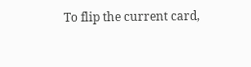To flip the current card,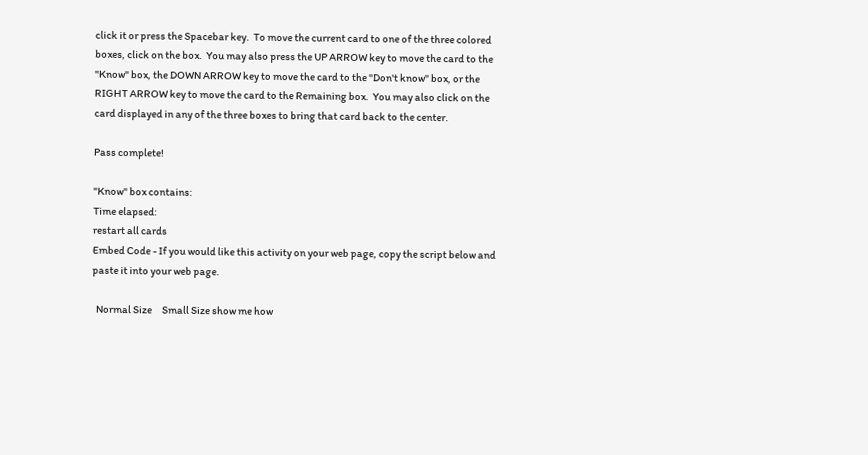click it or press the Spacebar key.  To move the current card to one of the three colored boxes, click on the box.  You may also press the UP ARROW key to move the card to the "Know" box, the DOWN ARROW key to move the card to the "Don't know" box, or the RIGHT ARROW key to move the card to the Remaining box.  You may also click on the card displayed in any of the three boxes to bring that card back to the center.

Pass complete!

"Know" box contains:
Time elapsed:
restart all cards
Embed Code - If you would like this activity on your web page, copy the script below and paste it into your web page.

  Normal Size     Small Size show me how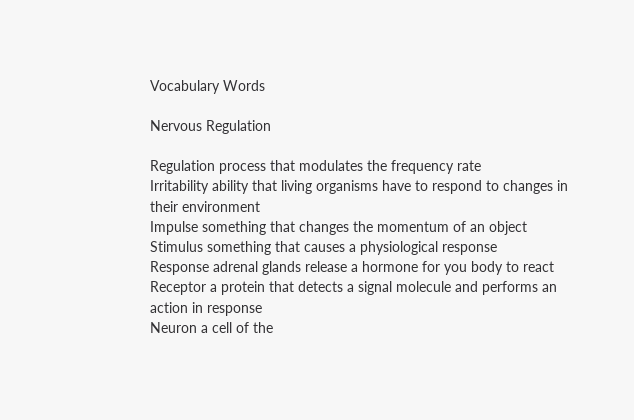Vocabulary Words

Nervous Regulation

Regulation process that modulates the frequency rate
Irritability ability that living organisms have to respond to changes in their environment
Impulse something that changes the momentum of an object
Stimulus something that causes a physiological response
Response adrenal glands release a hormone for you body to react
Receptor a protein that detects a signal molecule and performs an action in response
Neuron a cell of the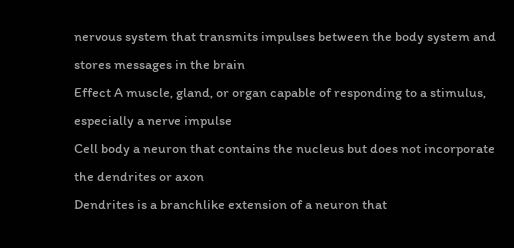nervous system that transmits impulses between the body system and stores messages in the brain
Effect A muscle, gland, or organ capable of responding to a stimulus, especially a nerve impulse
Cell body a neuron that contains the nucleus but does not incorporate the dendrites or axon
Dendrites is a branchlike extension of a neuron that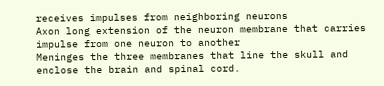receives impulses from neighboring neurons
Axon long extension of the neuron membrane that carries impulse from one neuron to another
Meninges the three membranes that line the skull and enclose the brain and spinal cord.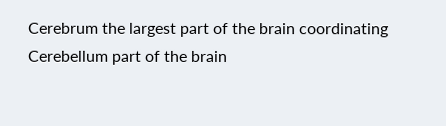Cerebrum the largest part of the brain coordinating
Cerebellum part of the brain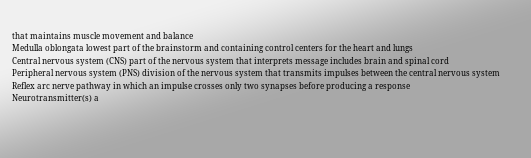that maintains muscle movement and balance
Medulla oblongata lowest part of the brainstorm and containing control centers for the heart and lungs
Central nervous system (CNS) part of the nervous system that interprets message includes brain and spinal cord
Peripheral nervous system (PNS) division of the nervous system that transmits impulses between the central nervous system
Reflex arc nerve pathway in which an impulse crosses only two synapses before producing a response
Neurotransmitter(s) a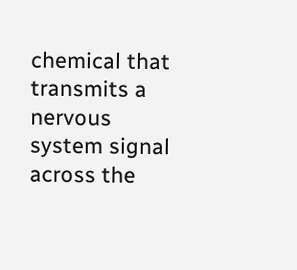chemical that transmits a nervous system signal across the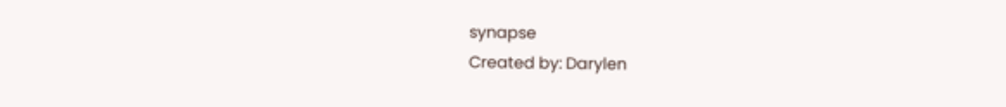synapse
Created by: Darylen